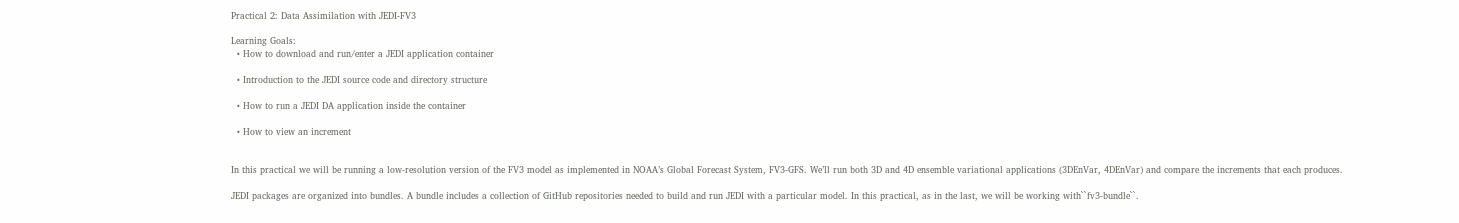Practical 2: Data Assimilation with JEDI-FV3

Learning Goals:
  • How to download and run/enter a JEDI application container

  • Introduction to the JEDI source code and directory structure

  • How to run a JEDI DA application inside the container

  • How to view an increment


In this practical we will be running a low-resolution version of the FV3 model as implemented in NOAA’s Global Forecast System, FV3-GFS. We’ll run both 3D and 4D ensemble variational applications (3DEnVar, 4DEnVar) and compare the increments that each produces.

JEDI packages are organized into bundles. A bundle includes a collection of GitHub repositories needed to build and run JEDI with a particular model. In this practical, as in the last, we will be working with``fv3-bundle``.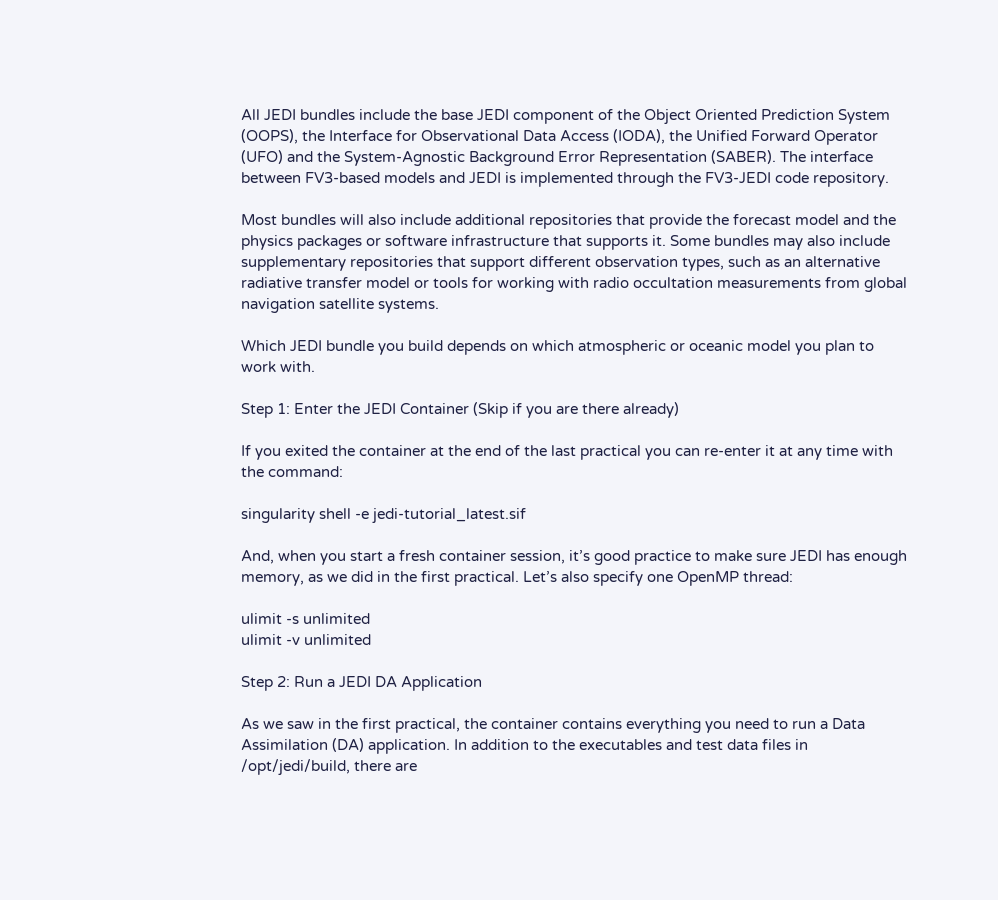All JEDI bundles include the base JEDI component of the Object Oriented Prediction System (OOPS), the Interface for Observational Data Access (IODA), the Unified Forward Operator (UFO) and the System-Agnostic Background Error Representation (SABER). The interface between FV3-based models and JEDI is implemented through the FV3-JEDI code repository.

Most bundles will also include additional repositories that provide the forecast model and the physics packages or software infrastructure that supports it. Some bundles may also include supplementary repositories that support different observation types, such as an alternative radiative transfer model or tools for working with radio occultation measurements from global navigation satellite systems.

Which JEDI bundle you build depends on which atmospheric or oceanic model you plan to work with.

Step 1: Enter the JEDI Container (Skip if you are there already)

If you exited the container at the end of the last practical you can re-enter it at any time with the command:

singularity shell -e jedi-tutorial_latest.sif

And, when you start a fresh container session, it’s good practice to make sure JEDI has enough memory, as we did in the first practical. Let’s also specify one OpenMP thread:

ulimit -s unlimited
ulimit -v unlimited

Step 2: Run a JEDI DA Application

As we saw in the first practical, the container contains everything you need to run a Data Assimilation (DA) application. In addition to the executables and test data files in /opt/jedi/build, there are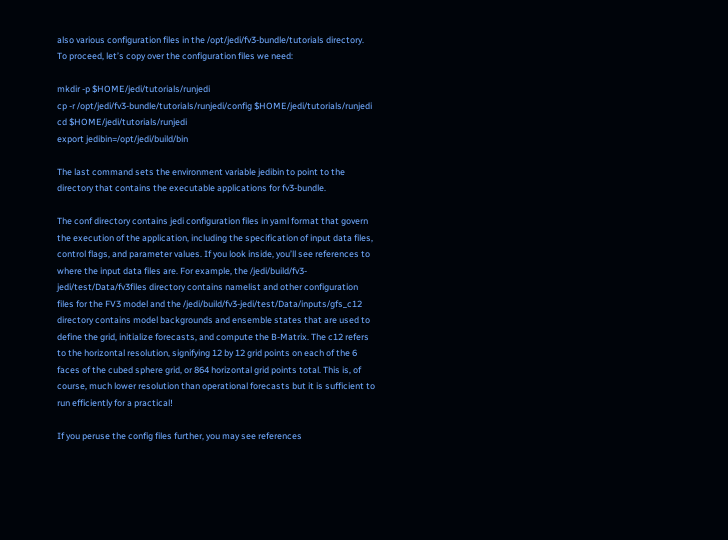also various configuration files in the /opt/jedi/fv3-bundle/tutorials directory. To proceed, let’s copy over the configuration files we need:

mkdir -p $HOME/jedi/tutorials/runjedi
cp -r /opt/jedi/fv3-bundle/tutorials/runjedi/config $HOME/jedi/tutorials/runjedi
cd $HOME/jedi/tutorials/runjedi
export jedibin=/opt/jedi/build/bin

The last command sets the environment variable jedibin to point to the directory that contains the executable applications for fv3-bundle.

The conf directory contains jedi configuration files in yaml format that govern the execution of the application, including the specification of input data files, control flags, and parameter values. If you look inside, you’ll see references to where the input data files are. For example, the /jedi/build/fv3-jedi/test/Data/fv3files directory contains namelist and other configuration files for the FV3 model and the /jedi/build/fv3-jedi/test/Data/inputs/gfs_c12 directory contains model backgrounds and ensemble states that are used to define the grid, initialize forecasts, and compute the B-Matrix. The c12 refers to the horizontal resolution, signifying 12 by 12 grid points on each of the 6 faces of the cubed sphere grid, or 864 horizontal grid points total. This is, of course, much lower resolution than operational forecasts but it is sufficient to run efficiently for a practical!

If you peruse the config files further, you may see references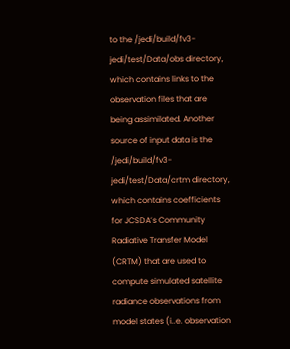to the /jedi/build/fv3-jedi/test/Data/obs directory, which contains links to the observation files that are being assimilated. Another source of input data is the /jedi/build/fv3-jedi/test/Data/crtm directory, which contains coefficients for JCSDA’s Community Radiative Transfer Model (CRTM) that are used to compute simulated satellite radiance observations from model states (i..e. observation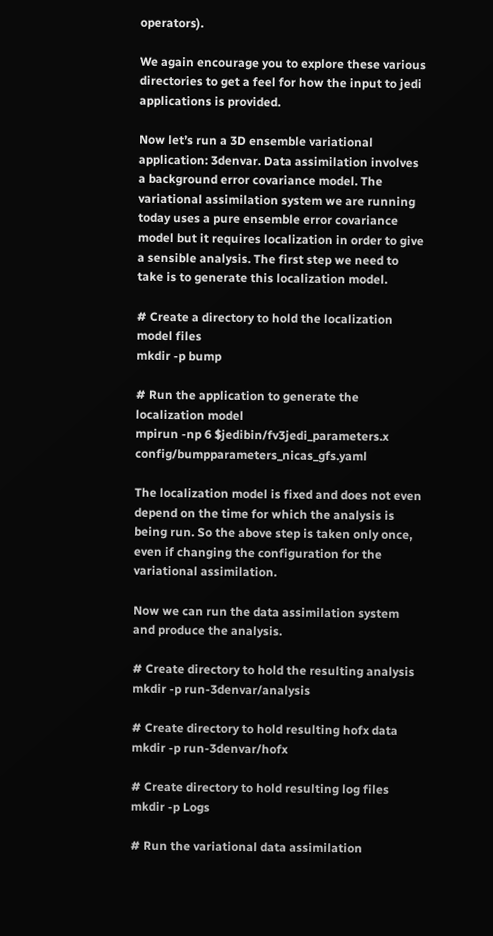operators).

We again encourage you to explore these various directories to get a feel for how the input to jedi applications is provided.

Now let’s run a 3D ensemble variational application: 3denvar. Data assimilation involves a background error covariance model. The variational assimilation system we are running today uses a pure ensemble error covariance model but it requires localization in order to give a sensible analysis. The first step we need to take is to generate this localization model.

# Create a directory to hold the localization model files
mkdir -p bump

# Run the application to generate the localization model
mpirun -np 6 $jedibin/fv3jedi_parameters.x config/bumpparameters_nicas_gfs.yaml

The localization model is fixed and does not even depend on the time for which the analysis is being run. So the above step is taken only once, even if changing the configuration for the variational assimilation.

Now we can run the data assimilation system and produce the analysis.

# Create directory to hold the resulting analysis
mkdir -p run-3denvar/analysis

# Create directory to hold resulting hofx data
mkdir -p run-3denvar/hofx

# Create directory to hold resulting log files
mkdir -p Logs

# Run the variational data assimilation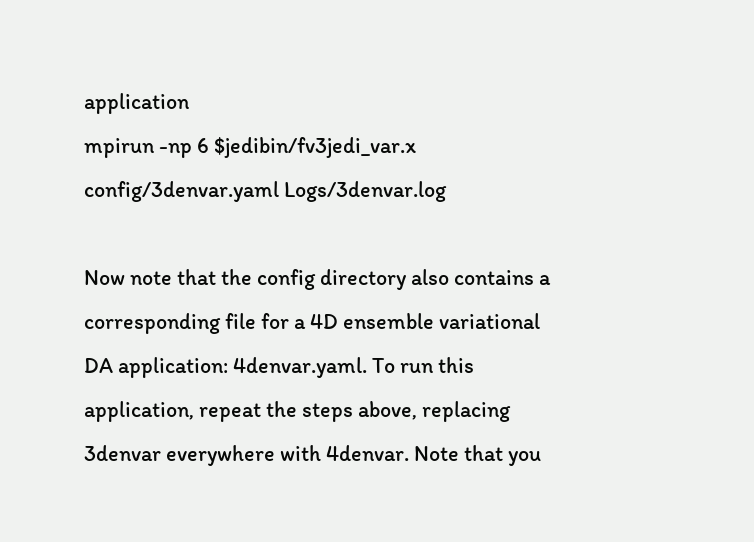application
mpirun -np 6 $jedibin/fv3jedi_var.x config/3denvar.yaml Logs/3denvar.log

Now note that the config directory also contains a corresponding file for a 4D ensemble variational DA application: 4denvar.yaml. To run this application, repeat the steps above, replacing 3denvar everywhere with 4denvar. Note that you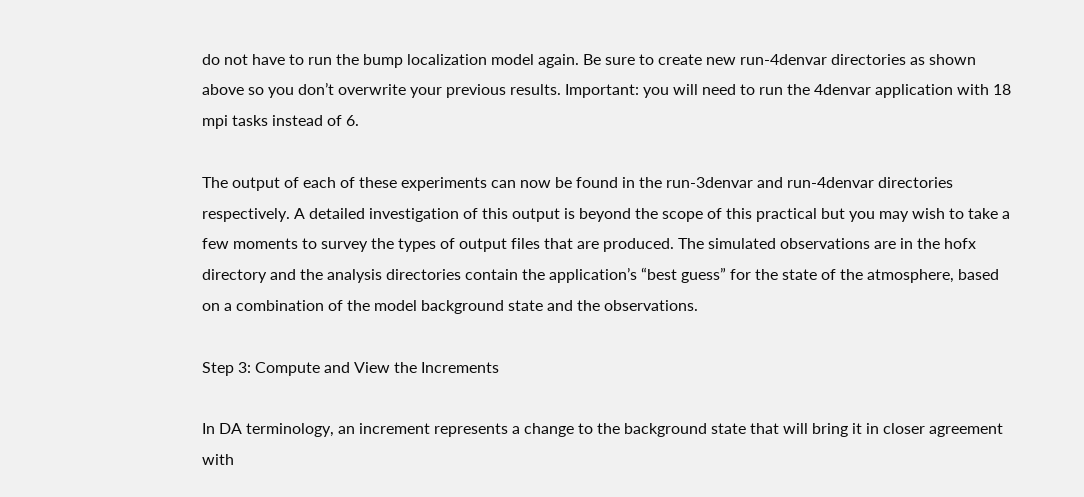do not have to run the bump localization model again. Be sure to create new run-4denvar directories as shown above so you don’t overwrite your previous results. Important: you will need to run the 4denvar application with 18 mpi tasks instead of 6.

The output of each of these experiments can now be found in the run-3denvar and run-4denvar directories respectively. A detailed investigation of this output is beyond the scope of this practical but you may wish to take a few moments to survey the types of output files that are produced. The simulated observations are in the hofx directory and the analysis directories contain the application’s “best guess” for the state of the atmosphere, based on a combination of the model background state and the observations.

Step 3: Compute and View the Increments

In DA terminology, an increment represents a change to the background state that will bring it in closer agreement with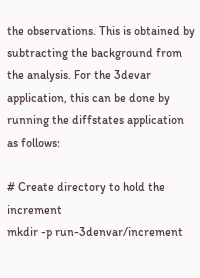the observations. This is obtained by subtracting the background from the analysis. For the 3devar application, this can be done by running the diffstates application as follows:

# Create directory to hold the increment
mkdir -p run-3denvar/increment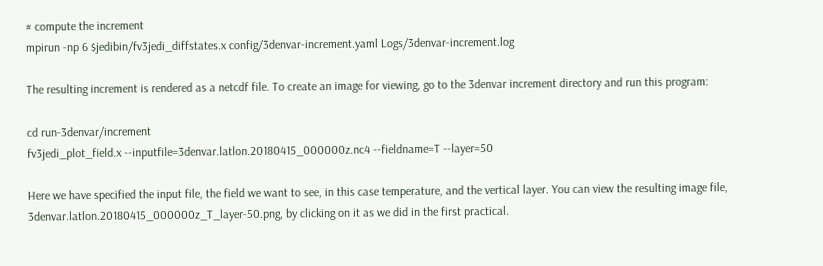# compute the increment
mpirun -np 6 $jedibin/fv3jedi_diffstates.x config/3denvar-increment.yaml Logs/3denvar-increment.log

The resulting increment is rendered as a netcdf file. To create an image for viewing, go to the 3denvar increment directory and run this program:

cd run-3denvar/increment
fv3jedi_plot_field.x --inputfile=3denvar.latlon.20180415_000000z.nc4 --fieldname=T --layer=50

Here we have specified the input file, the field we want to see, in this case temperature, and the vertical layer. You can view the resulting image file, 3denvar.latlon.20180415_000000z_T_layer-50.png, by clicking on it as we did in the first practical.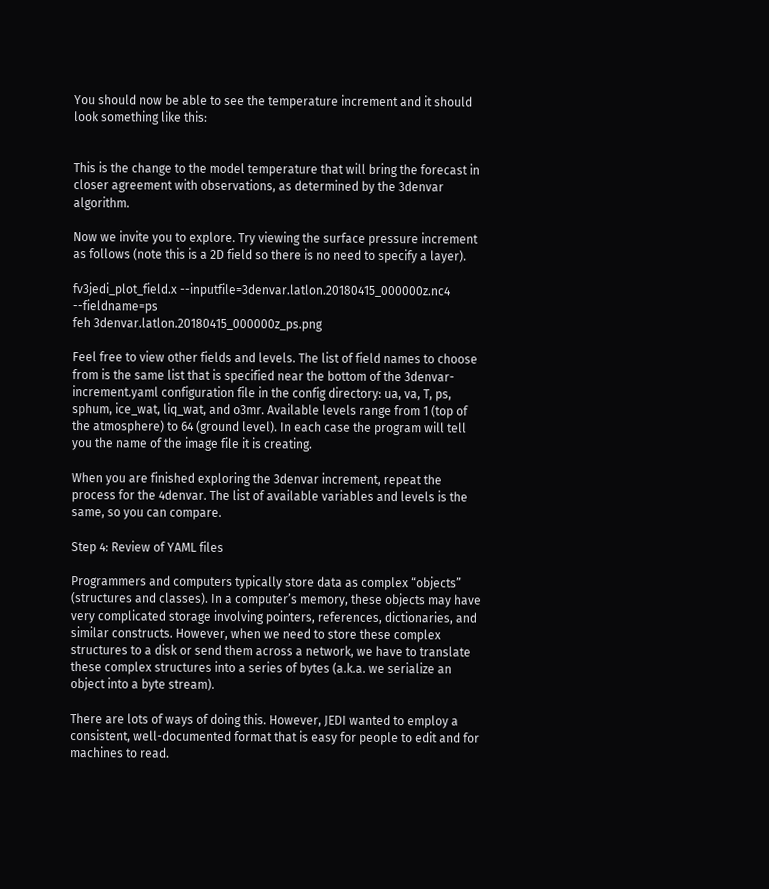You should now be able to see the temperature increment and it should look something like this:


This is the change to the model temperature that will bring the forecast in closer agreement with observations, as determined by the 3denvar algorithm.

Now we invite you to explore. Try viewing the surface pressure increment as follows (note this is a 2D field so there is no need to specify a layer).

fv3jedi_plot_field.x --inputfile=3denvar.latlon.20180415_000000z.nc4 --fieldname=ps
feh 3denvar.latlon.20180415_000000z_ps.png

Feel free to view other fields and levels. The list of field names to choose from is the same list that is specified near the bottom of the 3denvar-increment.yaml configuration file in the config directory: ua, va, T, ps, sphum, ice_wat, liq_wat, and o3mr. Available levels range from 1 (top of the atmosphere) to 64 (ground level). In each case the program will tell you the name of the image file it is creating.

When you are finished exploring the 3denvar increment, repeat the process for the 4denvar. The list of available variables and levels is the same, so you can compare.

Step 4: Review of YAML files

Programmers and computers typically store data as complex “objects” (structures and classes). In a computer’s memory, these objects may have very complicated storage involving pointers, references, dictionaries, and similar constructs. However, when we need to store these complex structures to a disk or send them across a network, we have to translate these complex structures into a series of bytes (a.k.a. we serialize an object into a byte stream).

There are lots of ways of doing this. However, JEDI wanted to employ a consistent, well-documented format that is easy for people to edit and for machines to read.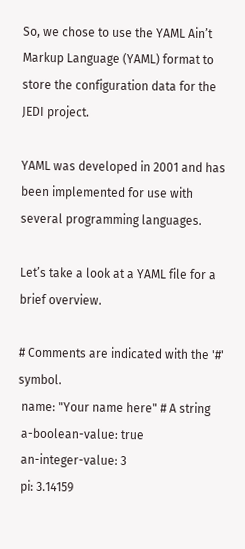So, we chose to use the YAML Ain’t Markup Language (YAML) format to store the configuration data for the JEDI project.

YAML was developed in 2001 and has been implemented for use with several programming languages.

Let’s take a look at a YAML file for a brief overview.

# Comments are indicated with the '#' symbol.
 name: "Your name here" # A string
 a-boolean-value: true
 an-integer-value: 3
 pi: 3.14159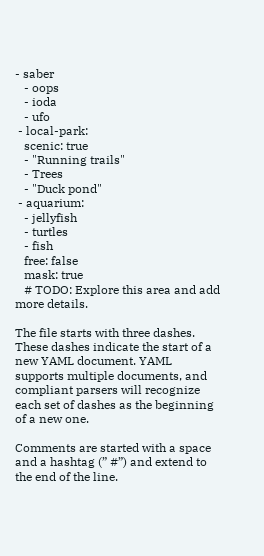- saber
   - oops
   - ioda
   - ufo
 - local-park:
   scenic: true
   - "Running trails"
   - Trees
   - "Duck pond"
 - aquarium:
   - jellyfish
   - turtles
   - fish
   free: false
   mask: true
   # TODO: Explore this area and add more details.

The file starts with three dashes. These dashes indicate the start of a new YAML document. YAML supports multiple documents, and compliant parsers will recognize each set of dashes as the beginning of a new one.

Comments are started with a space and a hashtag (” #”) and extend to the end of the line.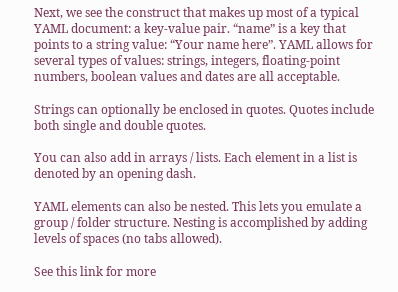Next, we see the construct that makes up most of a typical YAML document: a key-value pair. “name” is a key that points to a string value: “Your name here”. YAML allows for several types of values: strings, integers, floating-point numbers, boolean values and dates are all acceptable.

Strings can optionally be enclosed in quotes. Quotes include both single and double quotes.

You can also add in arrays / lists. Each element in a list is denoted by an opening dash.

YAML elements can also be nested. This lets you emulate a group / folder structure. Nesting is accomplished by adding levels of spaces (no tabs allowed).

See this link for more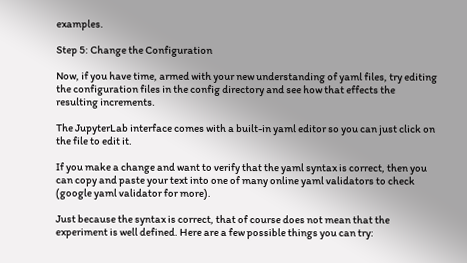examples.

Step 5: Change the Configuration

Now, if you have time, armed with your new understanding of yaml files, try editing the configuration files in the config directory and see how that effects the resulting increments.

The JupyterLab interface comes with a built-in yaml editor so you can just click on the file to edit it.

If you make a change and want to verify that the yaml syntax is correct, then you can copy and paste your text into one of many online yaml validators to check (google yaml validator for more).

Just because the syntax is correct, that of course does not mean that the experiment is well defined. Here are a few possible things you can try: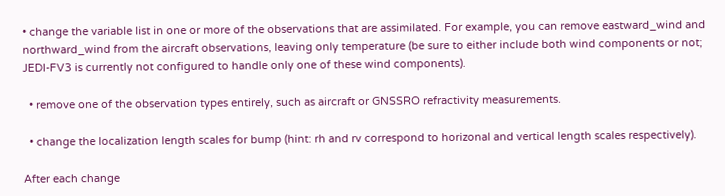• change the variable list in one or more of the observations that are assimilated. For example, you can remove eastward_wind and northward_wind from the aircraft observations, leaving only temperature (be sure to either include both wind components or not; JEDI-FV3 is currently not configured to handle only one of these wind components).

  • remove one of the observation types entirely, such as aircraft or GNSSRO refractivity measurements.

  • change the localization length scales for bump (hint: rh and rv correspond to horizonal and vertical length scales respectively).

After each change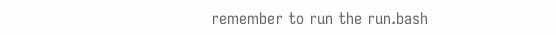remember to run the run.bash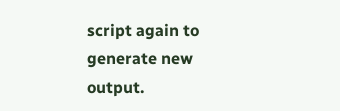script again to generate new output.